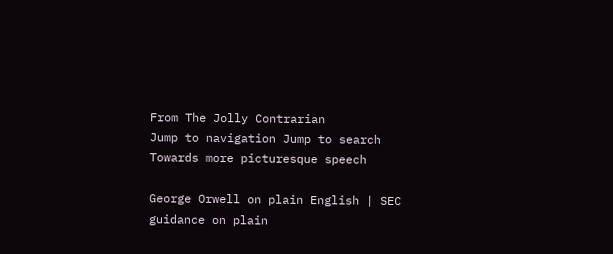From The Jolly Contrarian
Jump to navigation Jump to search
Towards more picturesque speech

George Orwell on plain English | SEC guidance on plain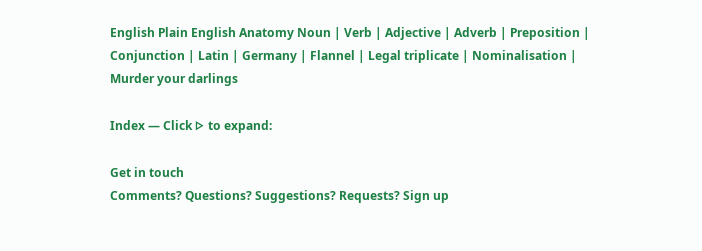English Plain English Anatomy Noun | Verb | Adjective | Adverb | Preposition | Conjunction | Latin | Germany | Flannel | Legal triplicate | Nominalisation | Murder your darlings

Index — Click ᐅ to expand:

Get in touch
Comments? Questions? Suggestions? Requests? Sign up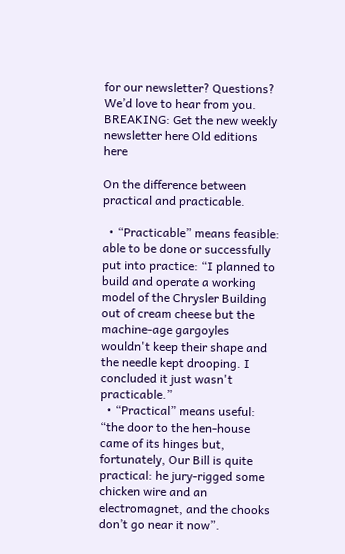for our newsletter? Questions? We’d love to hear from you.
BREAKING: Get the new weekly newsletter here Old editions here

On the difference between practical and practicable.

  • “Practicable” means feasible: able to be done or successfully put into practice: “I planned to build and operate a working model of the Chrysler Building out of cream cheese but the machine-age gargoyles wouldn't keep their shape and the needle kept drooping. I concluded it just wasn't practicable.”
  • “Practical” means useful: “the door to the hen-house came of its hinges but, fortunately, Our Bill is quite practical: he jury-rigged some chicken wire and an electromagnet, and the chooks don’t go near it now”.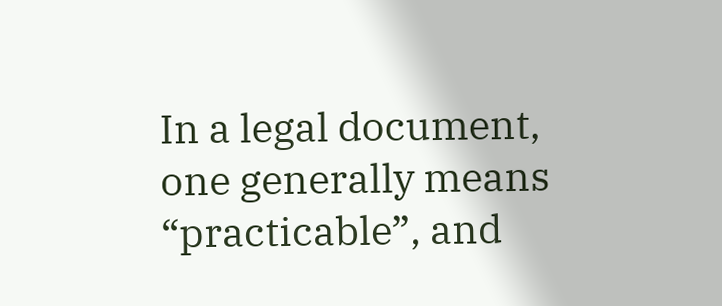In a legal document, one generally means “practicable”, and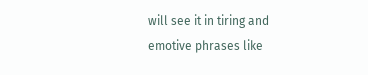will see it in tiring and emotive phrases like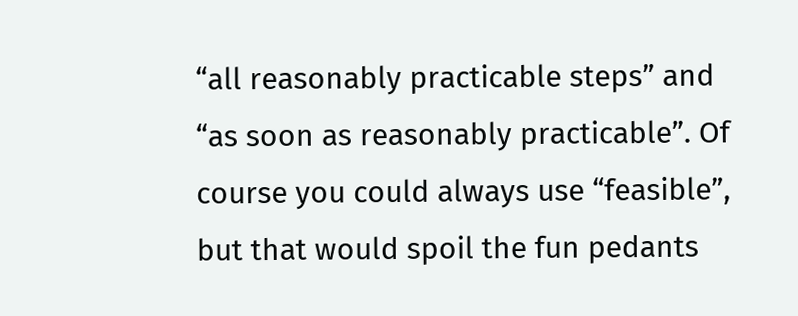“all reasonably practicable steps” and “as soon as reasonably practicable”. Of course you could always use “feasible”, but that would spoil the fun pedants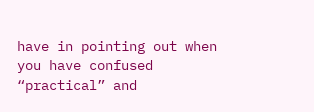have in pointing out when you have confused “practical” and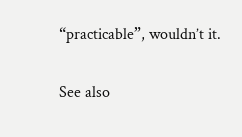“practicable”, wouldn’t it.

See also